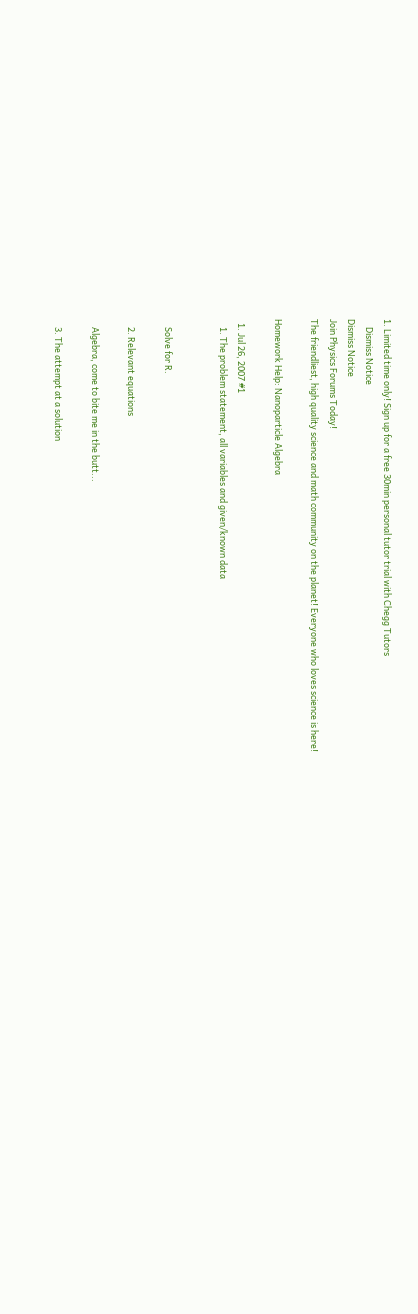1. Limited time only! Sign up for a free 30min personal tutor trial with Chegg Tutors
    Dismiss Notice
Dismiss Notice
Join Physics Forums Today!
The friendliest, high quality science and math community on the planet! Everyone who loves science is here!

Homework Help: Nanoparticle Algebra

  1. Jul 26, 2007 #1
    1. The problem statement, all variables and given/known data


    Solve for R.

    2. Relevant equations

    Algebra, come to bite me in the butt...

    3. The attempt at a solution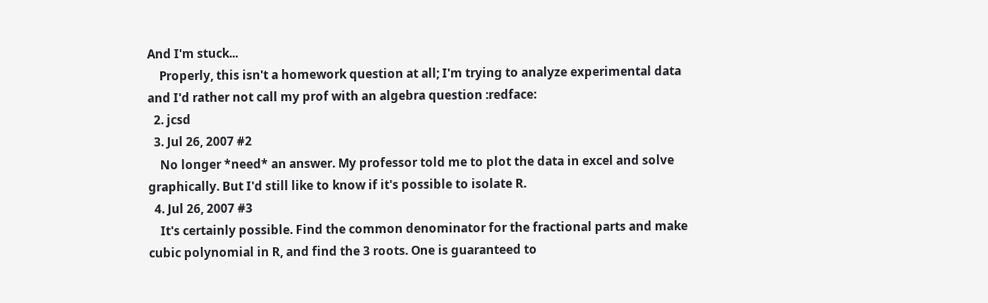And I'm stuck...
    Properly, this isn't a homework question at all; I'm trying to analyze experimental data and I'd rather not call my prof with an algebra question :redface:
  2. jcsd
  3. Jul 26, 2007 #2
    No longer *need* an answer. My professor told me to plot the data in excel and solve graphically. But I'd still like to know if it's possible to isolate R.
  4. Jul 26, 2007 #3
    It's certainly possible. Find the common denominator for the fractional parts and make cubic polynomial in R, and find the 3 roots. One is guaranteed to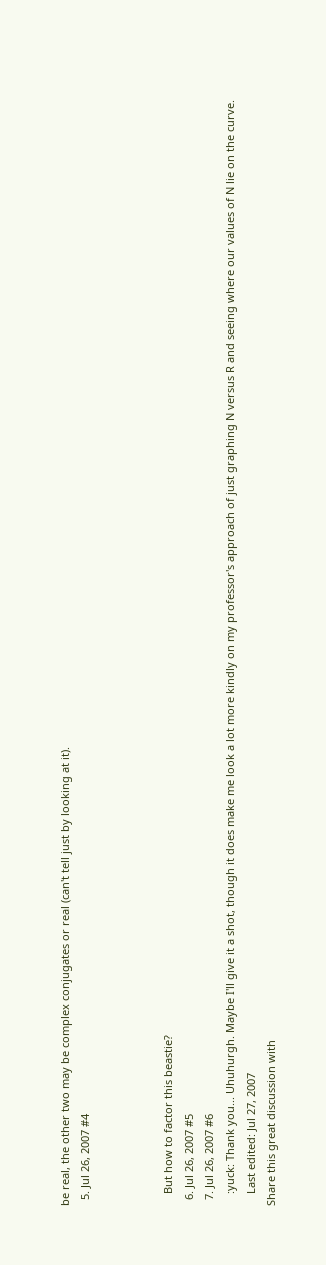be real, the other two may be complex conjugates or real (can't tell just by looking at it).
  5. Jul 26, 2007 #4



    But how to factor this beastie?
  6. Jul 26, 2007 #5
  7. Jul 26, 2007 #6
    :yuck: Thank you... Uhuhurgh. Maybe I'll give it a shot, though it does make me look a lot more kindly on my professor's approach of just graphing N versus R and seeing where our values of N lie on the curve.
    Last edited: Jul 27, 2007
Share this great discussion with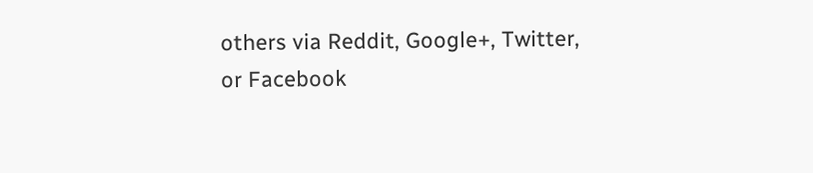others via Reddit, Google+, Twitter, or Facebook